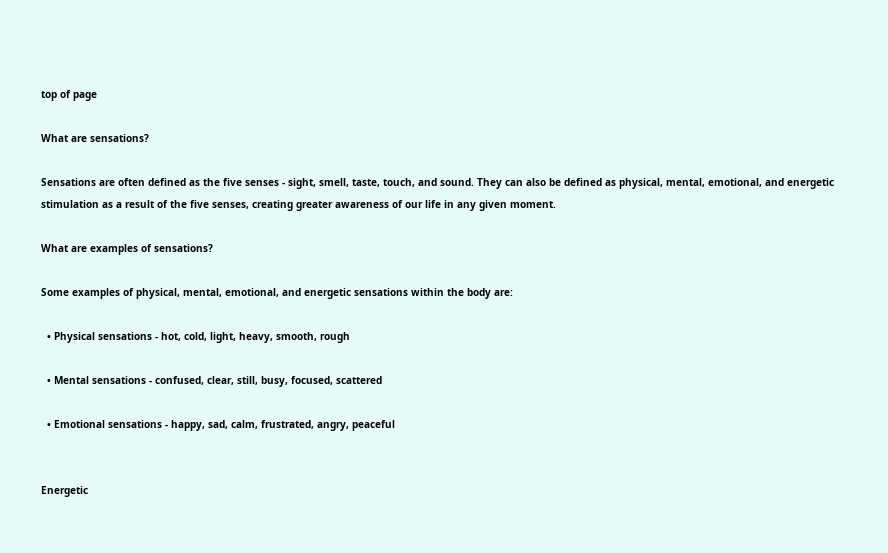top of page

What are sensations?

Sensations are often defined as the five senses - sight, smell, taste, touch, and sound. They can also be defined as physical, mental, emotional, and energetic stimulation as a result of the five senses, creating greater awareness of our life in any given moment.

What are examples of sensations?

Some examples of physical, mental, emotional, and energetic sensations within the body are:

  • Physical sensations - hot, cold, light, heavy, smooth, rough

  • Mental sensations - confused, clear, still, busy, focused, scattered

  • Emotional sensations - happy, sad, calm, frustrated, angry, peaceful


Energetic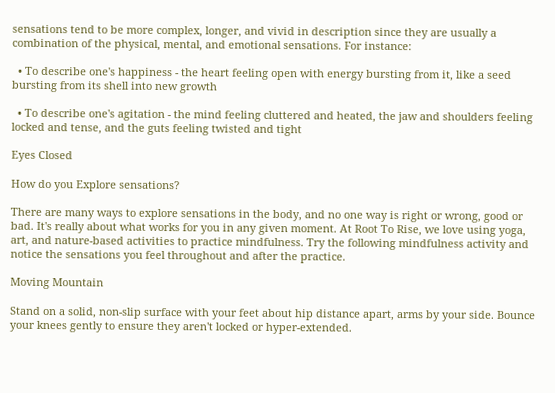sensations tend to be more complex, longer, and vivid in description since they are usually a combination of the physical, mental, and emotional sensations. For instance:

  • To describe one's happiness - the heart feeling open with energy bursting from it, like a seed bursting from its shell into new growth

  • To describe one's agitation - the mind feeling cluttered and heated, the jaw and shoulders feeling locked and tense, and the guts feeling twisted and tight

Eyes Closed

How do you Explore sensations?

There are many ways to explore sensations in the body, and no one way is right or wrong, good or bad. It's really about what works for you in any given moment. At Root To Rise, we love using yoga, art, and nature-based activities to practice mindfulness. Try the following mindfulness activity and notice the sensations you feel throughout and after the practice.

Moving Mountain

Stand on a solid, non-slip surface with your feet about hip distance apart, arms by your side. Bounce your knees gently to ensure they aren't locked or hyper-extended.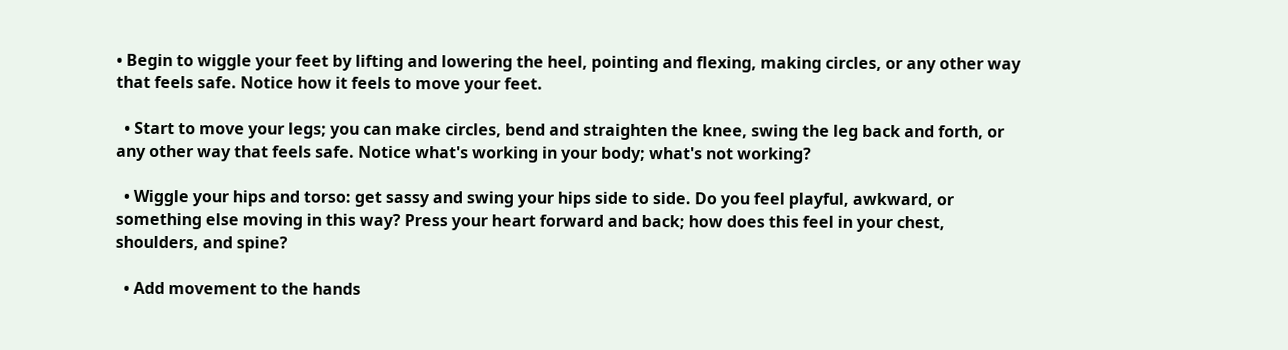• Begin to wiggle your feet by lifting and lowering the heel, pointing and flexing, making circles, or any other way that feels safe. Notice how it feels to move your feet.

  • Start to move your legs; you can make circles, bend and straighten the knee, swing the leg back and forth, or any other way that feels safe. Notice what's working in your body; what's not working?

  • Wiggle your hips and torso: get sassy and swing your hips side to side. Do you feel playful, awkward, or something else moving in this way? Press your heart forward and back; how does this feel in your chest, shoulders, and spine?

  • Add movement to the hands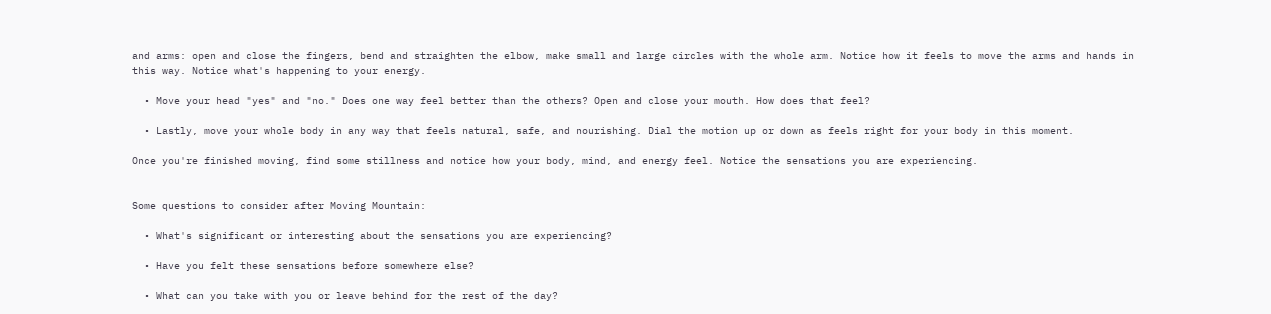and arms: open and close the fingers, bend and straighten the elbow, make small and large circles with the whole arm. Notice how it feels to move the arms and hands in this way. Notice what's happening to your energy.

  • Move your head "yes" and "no." Does one way feel better than the others? Open and close your mouth. How does that feel?

  • Lastly, move your whole body in any way that feels natural, safe, and nourishing. Dial the motion up or down as feels right for your body in this moment.

Once you're finished moving, find some stillness and notice how your body, mind, and energy feel. Notice the sensations you are experiencing.


Some questions to consider after Moving Mountain:

  • What's significant or interesting about the sensations you are experiencing?

  • Have you felt these sensations before somewhere else?

  • What can you take with you or leave behind for the rest of the day?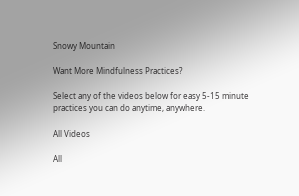Snowy Mountain

Want More Mindfulness Practices?

Select any of the videos below for easy 5-15 minute practices you can do anytime, anywhere.

All Videos

All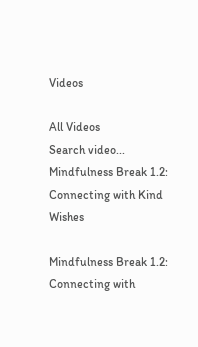Videos

All Videos
Search video...
Mindfulness Break 1.2: Connecting with Kind Wishes

Mindfulness Break 1.2: Connecting with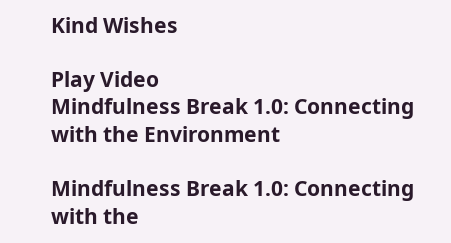Kind Wishes

Play Video
Mindfulness Break 1.0: Connecting with the Environment

Mindfulness Break 1.0: Connecting with the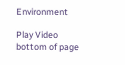Environment

Play Video
bottom of page